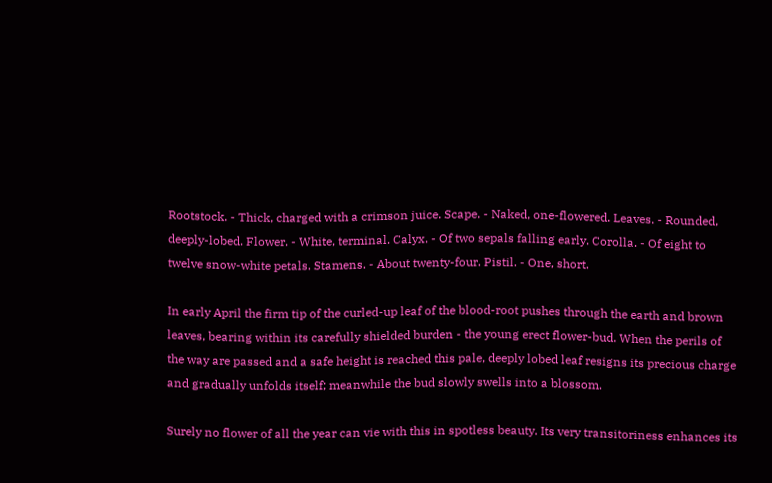Rootstock. - Thick, charged with a crimson juice. Scape. - Naked, one-flowered. Leaves. - Rounded, deeply-lobed. Flower. - White, terminal. Calyx. - Of two sepals falling early. Corolla. - Of eight to twelve snow-white petals. Stamens. - About twenty-four. Pistil. - One, short.

In early April the firm tip of the curled-up leaf of the blood-root pushes through the earth and brown leaves, bearing within its carefully shielded burden - the young erect flower-bud. When the perils of the way are passed and a safe height is reached this pale, deeply lobed leaf resigns its precious charge and gradually unfolds itself; meanwhile the bud slowly swells into a blossom.

Surely no flower of all the year can vie with this in spotless beauty. Its very transitoriness enhances its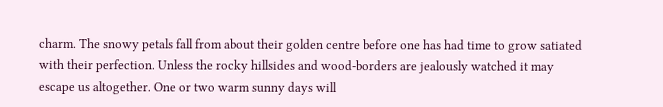charm. The snowy petals fall from about their golden centre before one has had time to grow satiated with their perfection. Unless the rocky hillsides and wood-borders are jealously watched it may escape us altogether. One or two warm sunny days will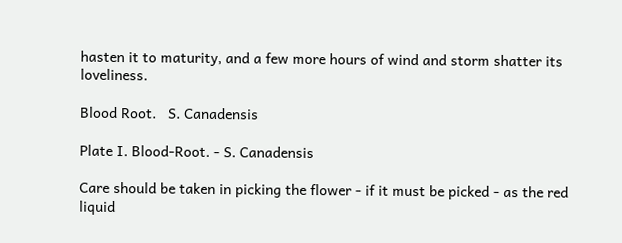hasten it to maturity, and a few more hours of wind and storm shatter its loveliness.

Blood Root.   S. Canadensis

Plate I. Blood-Root. - S. Canadensis

Care should be taken in picking the flower - if it must be picked - as the red liquid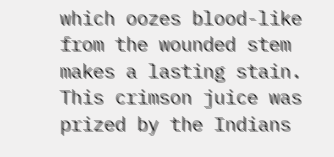which oozes blood-like from the wounded stem makes a lasting stain. This crimson juice was prized by the Indians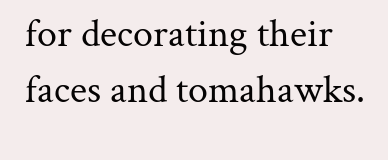for decorating their faces and tomahawks.